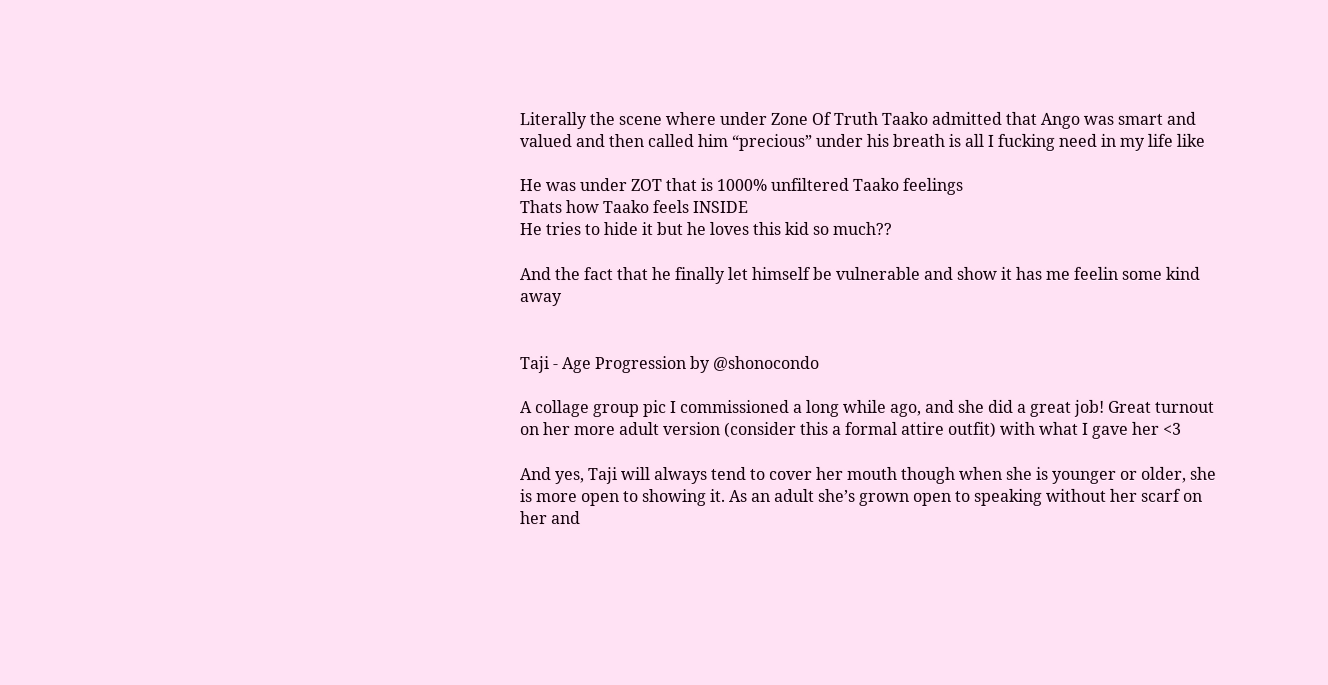Literally the scene where under Zone Of Truth Taako admitted that Ango was smart and valued and then called him “precious” under his breath is all I fucking need in my life like

He was under ZOT that is 1000% unfiltered Taako feelings
Thats how Taako feels INSIDE
He tries to hide it but he loves this kid so much??

And the fact that he finally let himself be vulnerable and show it has me feelin some kind away


Taji - Age Progression by @shonocondo

A collage group pic I commissioned a long while ago, and she did a great job! Great turnout on her more adult version (consider this a formal attire outfit) with what I gave her <3

And yes, Taji will always tend to cover her mouth though when she is younger or older, she is more open to showing it. As an adult she’s grown open to speaking without her scarf on her and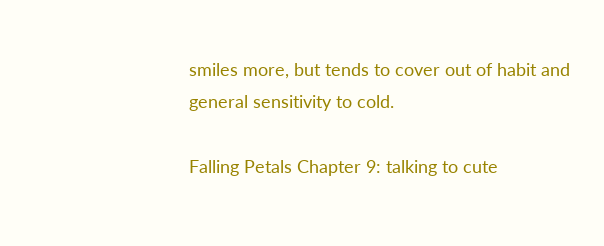smiles more, but tends to cover out of habit and general sensitivity to cold.

Falling Petals Chapter 9: talking to cute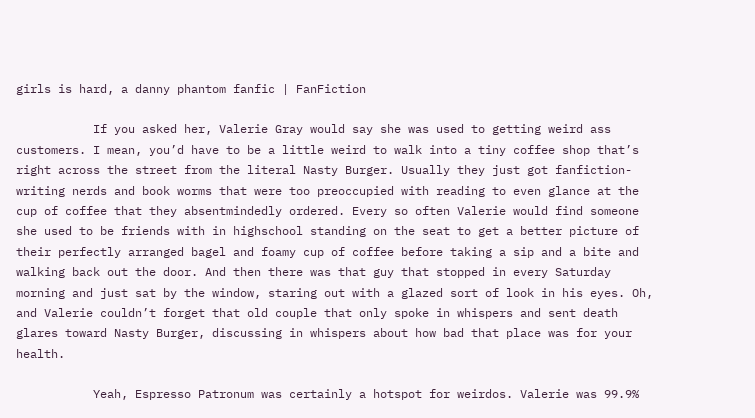girls is hard, a danny phantom fanfic | FanFiction

           If you asked her, Valerie Gray would say she was used to getting weird ass customers. I mean, you’d have to be a little weird to walk into a tiny coffee shop that’s right across the street from the literal Nasty Burger. Usually they just got fanfiction-writing nerds and book worms that were too preoccupied with reading to even glance at the cup of coffee that they absentmindedly ordered. Every so often Valerie would find someone she used to be friends with in highschool standing on the seat to get a better picture of their perfectly arranged bagel and foamy cup of coffee before taking a sip and a bite and walking back out the door. And then there was that guy that stopped in every Saturday morning and just sat by the window, staring out with a glazed sort of look in his eyes. Oh, and Valerie couldn’t forget that old couple that only spoke in whispers and sent death glares toward Nasty Burger, discussing in whispers about how bad that place was for your health.

           Yeah, Espresso Patronum was certainly a hotspot for weirdos. Valerie was 99.9%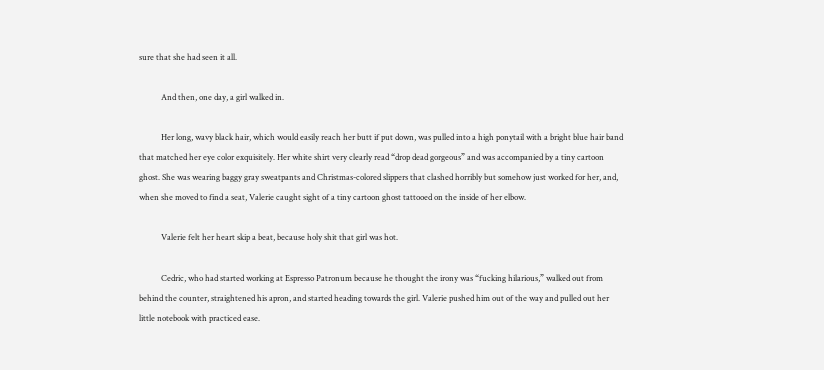sure that she had seen it all.

           And then, one day, a girl walked in.

           Her long, wavy black hair, which would easily reach her butt if put down, was pulled into a high ponytail with a bright blue hair band that matched her eye color exquisitely. Her white shirt very clearly read “drop dead gorgeous” and was accompanied by a tiny cartoon ghost. She was wearing baggy gray sweatpants and Christmas-colored slippers that clashed horribly but somehow just worked for her, and, when she moved to find a seat, Valerie caught sight of a tiny cartoon ghost tattooed on the inside of her elbow.

           Valerie felt her heart skip a beat, because holy shit that girl was hot.

           Cedric, who had started working at Espresso Patronum because he thought the irony was “fucking hilarious,” walked out from behind the counter, straightened his apron, and started heading towards the girl. Valerie pushed him out of the way and pulled out her little notebook with practiced ease.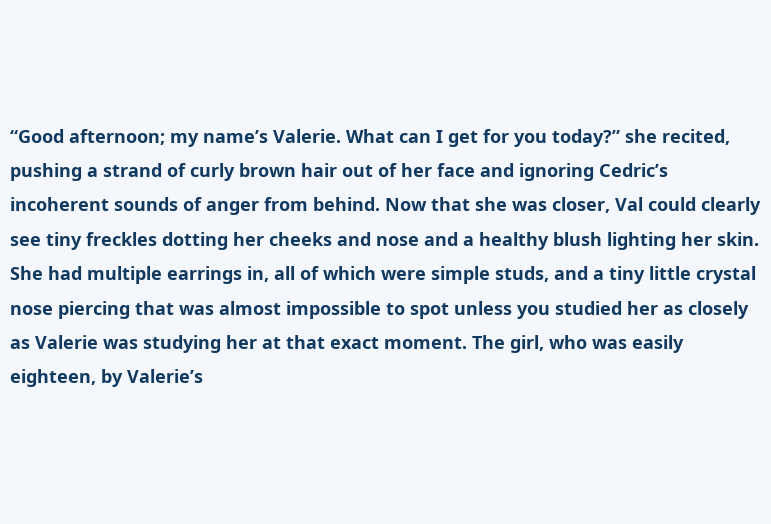“Good afternoon; my name’s Valerie. What can I get for you today?” she recited, pushing a strand of curly brown hair out of her face and ignoring Cedric’s incoherent sounds of anger from behind. Now that she was closer, Val could clearly see tiny freckles dotting her cheeks and nose and a healthy blush lighting her skin. She had multiple earrings in, all of which were simple studs, and a tiny little crystal nose piercing that was almost impossible to spot unless you studied her as closely as Valerie was studying her at that exact moment. The girl, who was easily eighteen, by Valerie’s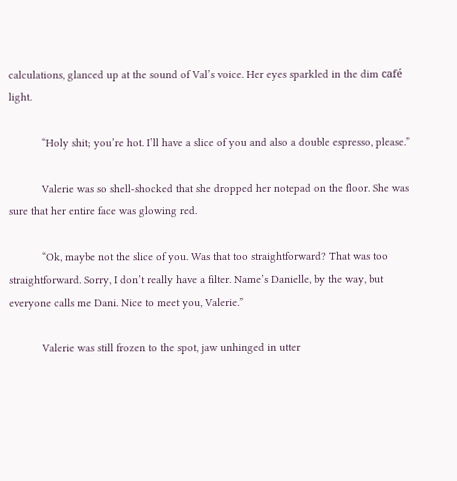calculations, glanced up at the sound of Val’s voice. Her eyes sparkled in the dim café light.

           “Holy shit; you’re hot. I’ll have a slice of you and also a double espresso, please.”

           Valerie was so shell-shocked that she dropped her notepad on the floor. She was sure that her entire face was glowing red.

           “Ok, maybe not the slice of you. Was that too straightforward? That was too straightforward. Sorry, I don’t really have a filter. Name’s Danielle, by the way, but everyone calls me Dani. Nice to meet you, Valerie.”

           Valerie was still frozen to the spot, jaw unhinged in utter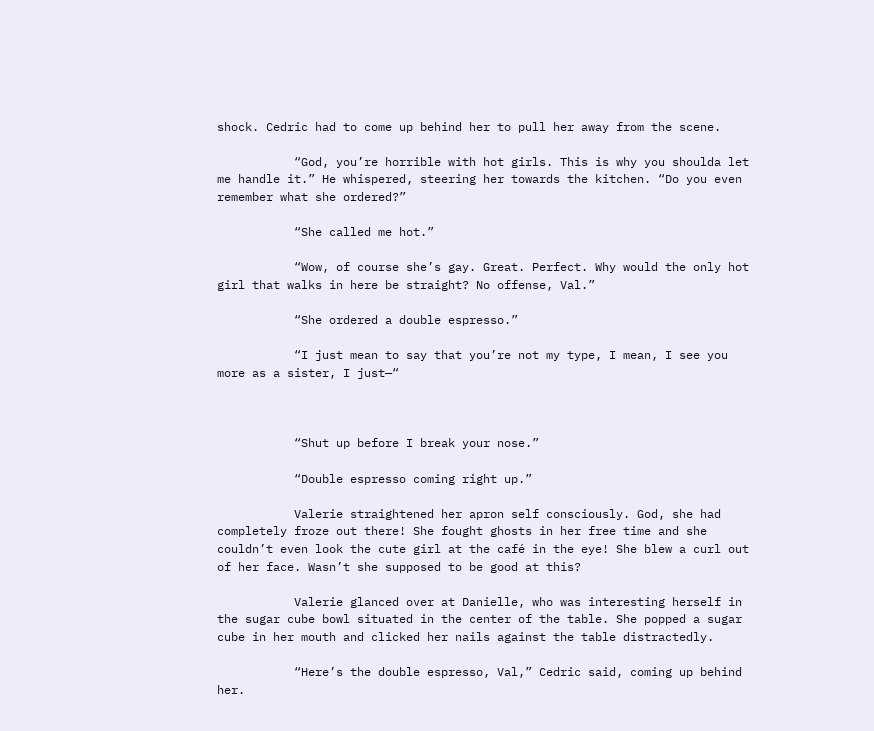shock. Cedric had to come up behind her to pull her away from the scene.

           “God, you’re horrible with hot girls. This is why you shoulda let me handle it.” He whispered, steering her towards the kitchen. “Do you even remember what she ordered?”

           “She called me hot.”

           “Wow, of course she’s gay. Great. Perfect. Why would the only hot girl that walks in here be straight? No offense, Val.”

           “She ordered a double espresso.”

           “I just mean to say that you’re not my type, I mean, I see you more as a sister, I just—“



           “Shut up before I break your nose.”

           “Double espresso coming right up.”

           Valerie straightened her apron self consciously. God, she had completely froze out there! She fought ghosts in her free time and she couldn’t even look the cute girl at the café in the eye! She blew a curl out of her face. Wasn’t she supposed to be good at this?

           Valerie glanced over at Danielle, who was interesting herself in the sugar cube bowl situated in the center of the table. She popped a sugar cube in her mouth and clicked her nails against the table distractedly.

           “Here’s the double espresso, Val,” Cedric said, coming up behind her.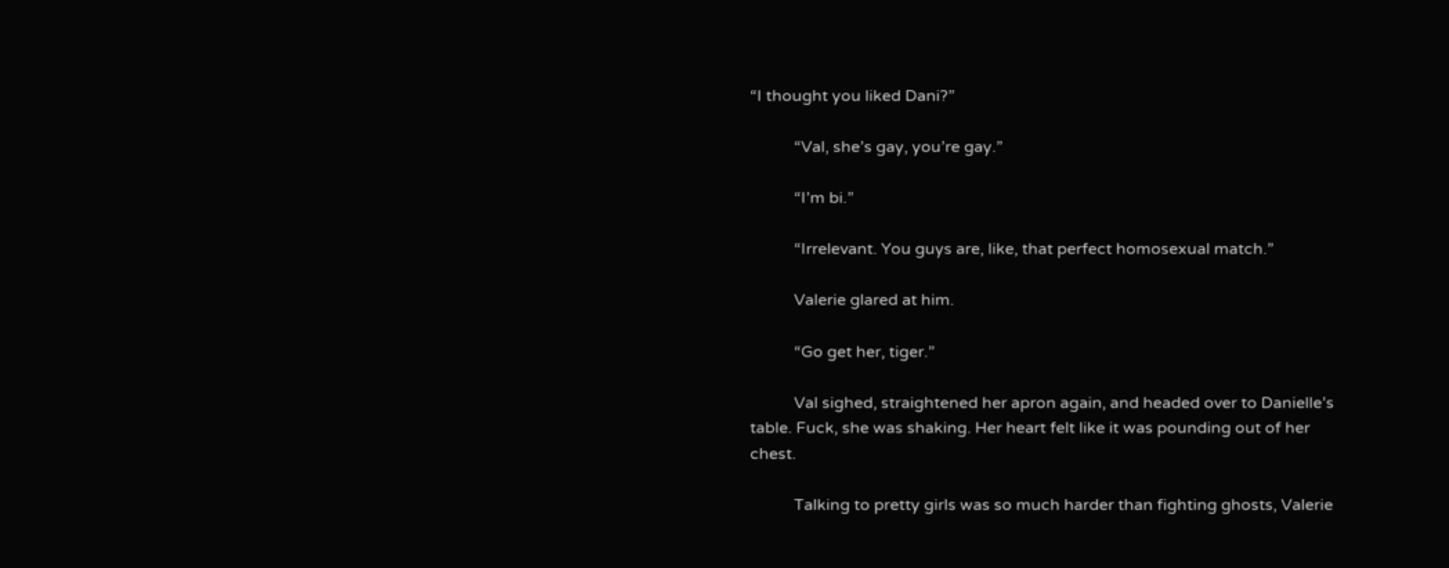“I thought you liked Dani?”

           “Val, she’s gay, you’re gay.”

           “I’m bi.”

           “Irrelevant. You guys are, like, that perfect homosexual match.”

           Valerie glared at him.

           “Go get her, tiger.”

           Val sighed, straightened her apron again, and headed over to Danielle’s table. Fuck, she was shaking. Her heart felt like it was pounding out of her chest.

           Talking to pretty girls was so much harder than fighting ghosts, Valerie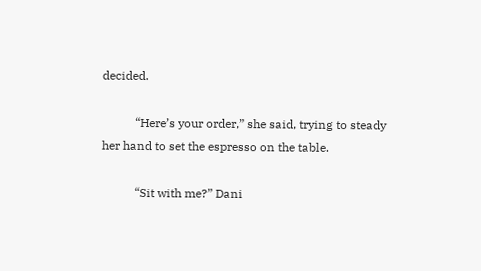decided.

           “Here’s your order,” she said, trying to steady her hand to set the espresso on the table.

           “Sit with me?” Dani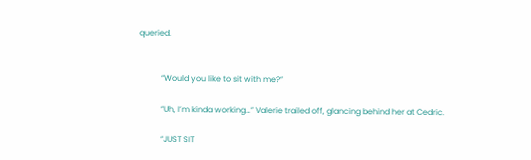queried.


           “Would you like to sit with me?”

           “Uh, I’m kinda working…” Valerie trailed off, glancing behind her at Cedric.

           “JUST SIT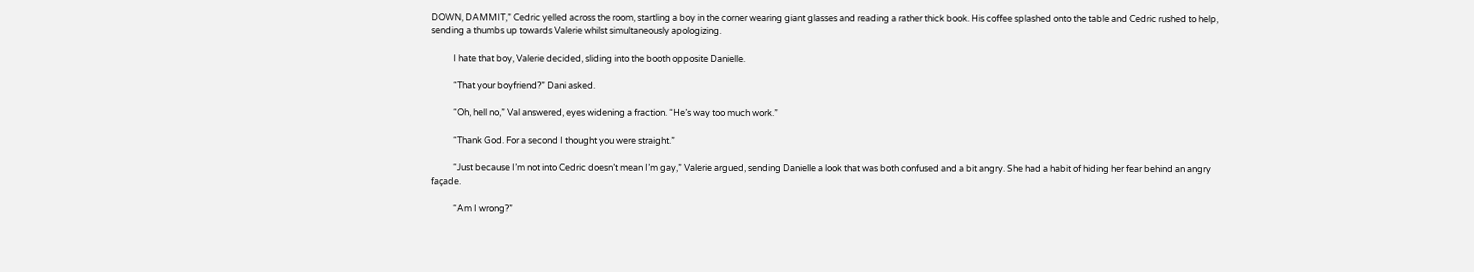DOWN, DAMMIT,” Cedric yelled across the room, startling a boy in the corner wearing giant glasses and reading a rather thick book. His coffee splashed onto the table and Cedric rushed to help, sending a thumbs up towards Valerie whilst simultaneously apologizing.

           I hate that boy, Valerie decided, sliding into the booth opposite Danielle.

           “That your boyfriend?” Dani asked.

           “Oh, hell no,” Val answered, eyes widening a fraction. “He’s way too much work.”

           “Thank God. For a second I thought you were straight.”

           “Just because I’m not into Cedric doesn’t mean I’m gay,” Valerie argued, sending Danielle a look that was both confused and a bit angry. She had a habit of hiding her fear behind an angry façade.

           “Am I wrong?”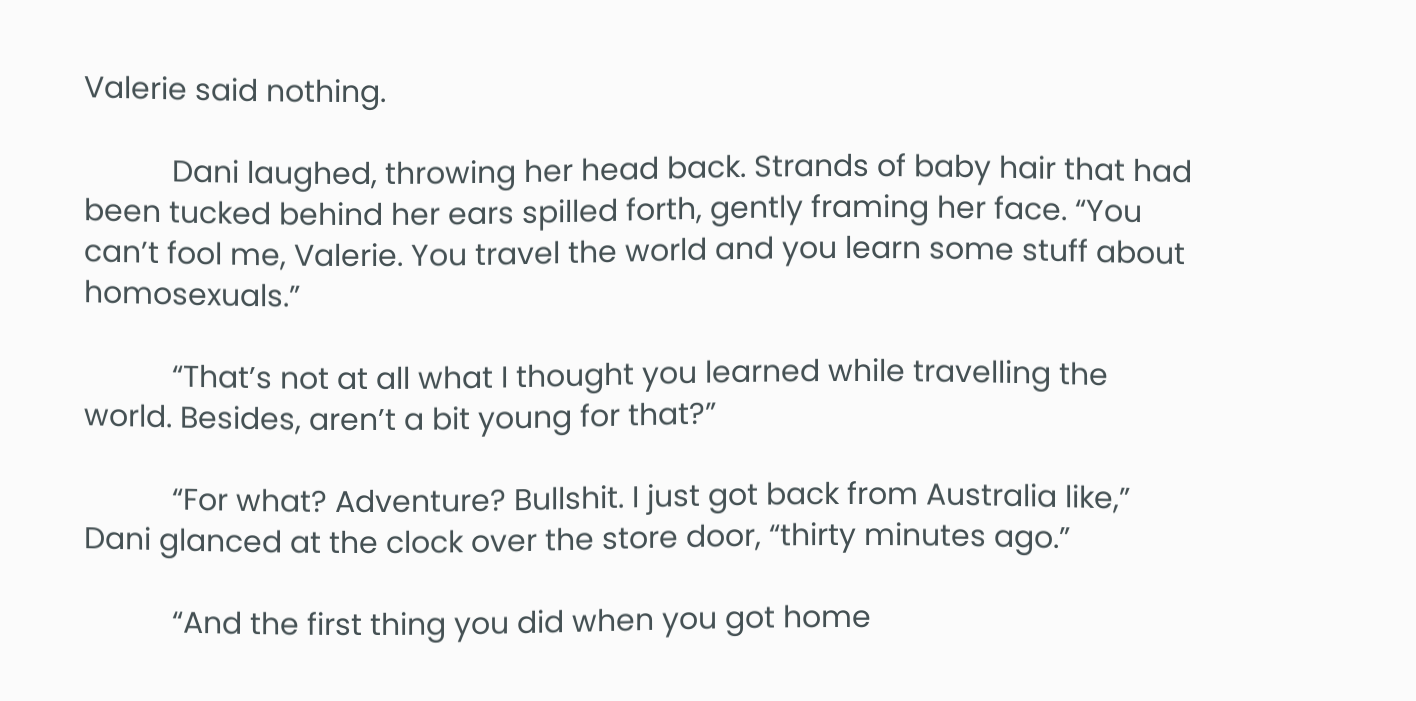Valerie said nothing.

           Dani laughed, throwing her head back. Strands of baby hair that had been tucked behind her ears spilled forth, gently framing her face. “You can’t fool me, Valerie. You travel the world and you learn some stuff about homosexuals.”

           “That’s not at all what I thought you learned while travelling the world. Besides, aren’t a bit young for that?”

           “For what? Adventure? Bullshit. I just got back from Australia like,” Dani glanced at the clock over the store door, “thirty minutes ago.”

           “And the first thing you did when you got home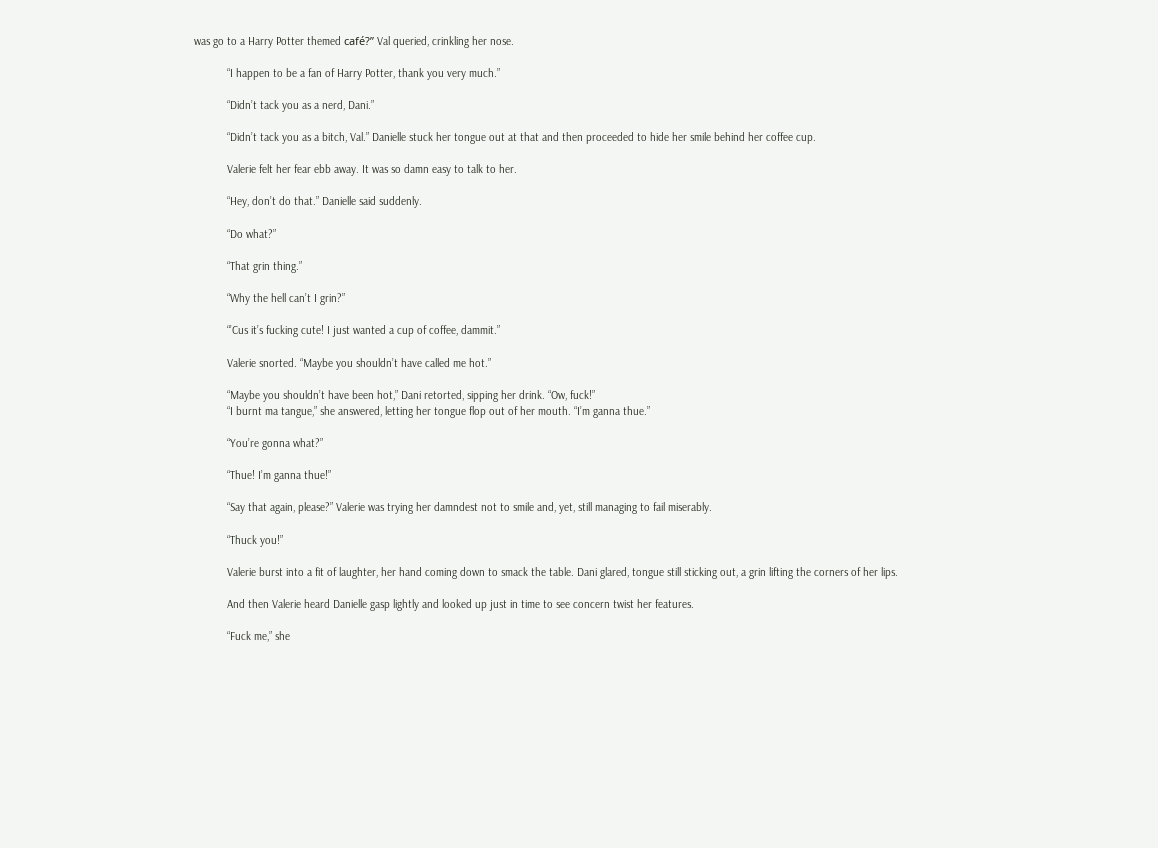was go to a Harry Potter themed café?” Val queried, crinkling her nose.

           “I happen to be a fan of Harry Potter, thank you very much.”

           “Didn’t tack you as a nerd, Dani.”

           “Didn’t tack you as a bitch, Val.” Danielle stuck her tongue out at that and then proceeded to hide her smile behind her coffee cup.

           Valerie felt her fear ebb away. It was so damn easy to talk to her.

           “Hey, don’t do that.” Danielle said suddenly.

           “Do what?”

           “That grin thing.”

           “Why the hell can’t I grin?”

           “’Cus it’s fucking cute! I just wanted a cup of coffee, dammit.”

           Valerie snorted. “Maybe you shouldn’t have called me hot.”

           “Maybe you shouldn’t have been hot,” Dani retorted, sipping her drink. “Ow, fuck!”
           “I burnt ma tangue,” she answered, letting her tongue flop out of her mouth. “I’m ganna thue.”

           “You’re gonna what?”

           “Thue! I’m ganna thue!”

           “Say that again, please?” Valerie was trying her damndest not to smile and, yet, still managing to fail miserably.

           “Thuck you!”

           Valerie burst into a fit of laughter, her hand coming down to smack the table. Dani glared, tongue still sticking out, a grin lifting the corners of her lips.

           And then Valerie heard Danielle gasp lightly and looked up just in time to see concern twist her features.

           “Fuck me,” she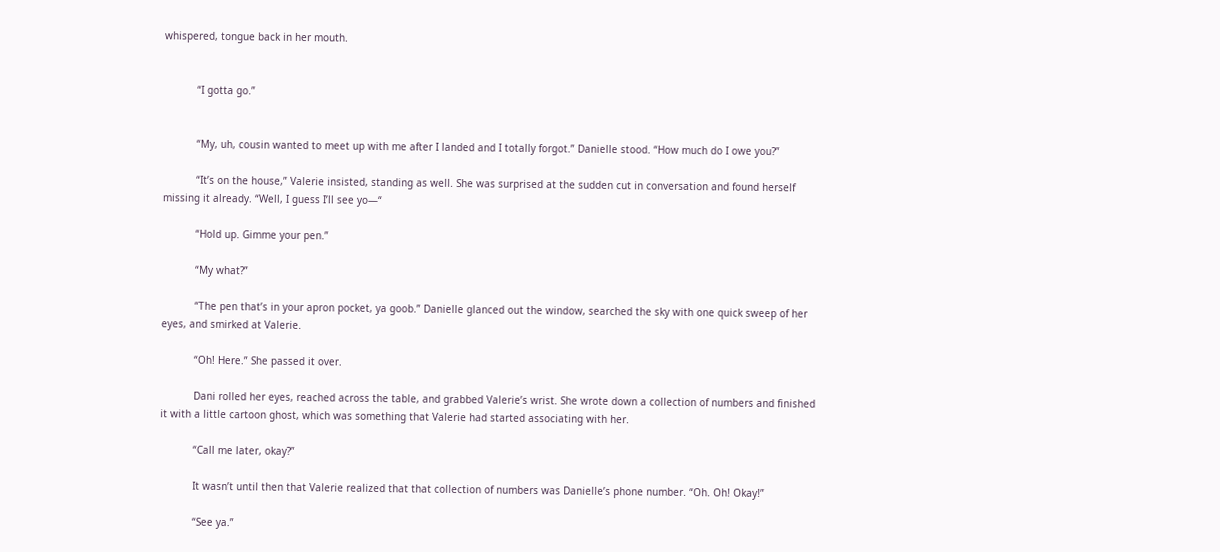whispered, tongue back in her mouth.


           “I gotta go.”


           “My, uh, cousin wanted to meet up with me after I landed and I totally forgot.” Danielle stood. “How much do I owe you?”

           “It’s on the house,” Valerie insisted, standing as well. She was surprised at the sudden cut in conversation and found herself missing it already. “Well, I guess I’ll see yo—“

           “Hold up. Gimme your pen.”

           “My what?”

           “The pen that’s in your apron pocket, ya goob.” Danielle glanced out the window, searched the sky with one quick sweep of her eyes, and smirked at Valerie.

           “Oh! Here.” She passed it over.

           Dani rolled her eyes, reached across the table, and grabbed Valerie’s wrist. She wrote down a collection of numbers and finished it with a little cartoon ghost, which was something that Valerie had started associating with her.

           “Call me later, okay?”

           It wasn’t until then that Valerie realized that that collection of numbers was Danielle’s phone number. “Oh. Oh! Okay!”

           “See ya.”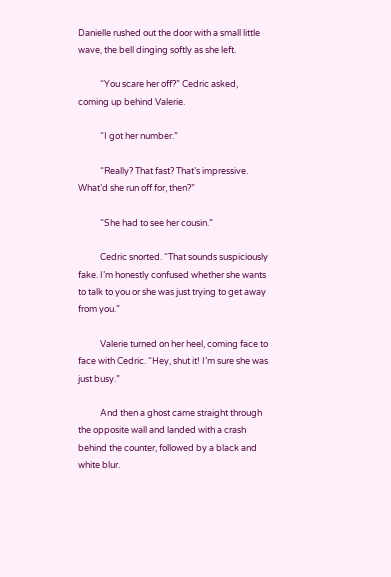Danielle rushed out the door with a small little wave, the bell dinging softly as she left.

           “You scare her off?” Cedric asked, coming up behind Valerie.

           “I got her number.”

           “Really? That fast? That’s impressive. What’d she run off for, then?”

           “She had to see her cousin.”

           Cedric snorted. “That sounds suspiciously fake. I’m honestly confused whether she wants to talk to you or she was just trying to get away from you.”

           Valerie turned on her heel, coming face to face with Cedric. “Hey, shut it! I’m sure she was just busy.”

           And then a ghost came straight through the opposite wall and landed with a crash behind the counter, followed by a black and white blur.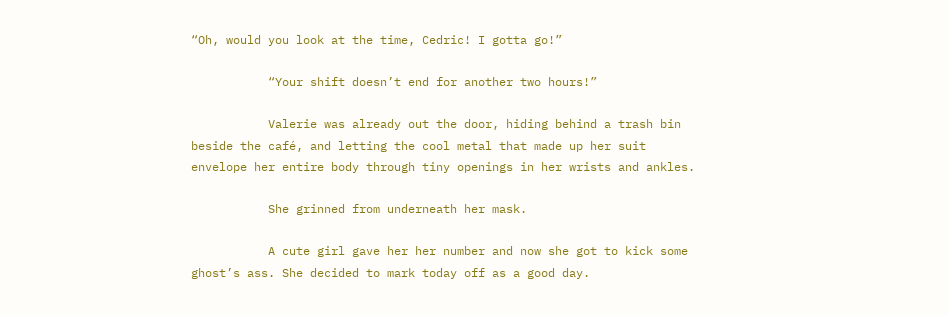“Oh, would you look at the time, Cedric! I gotta go!”

           “Your shift doesn’t end for another two hours!”

           Valerie was already out the door, hiding behind a trash bin beside the café, and letting the cool metal that made up her suit envelope her entire body through tiny openings in her wrists and ankles.

           She grinned from underneath her mask.

           A cute girl gave her her number and now she got to kick some ghost’s ass. She decided to mark today off as a good day.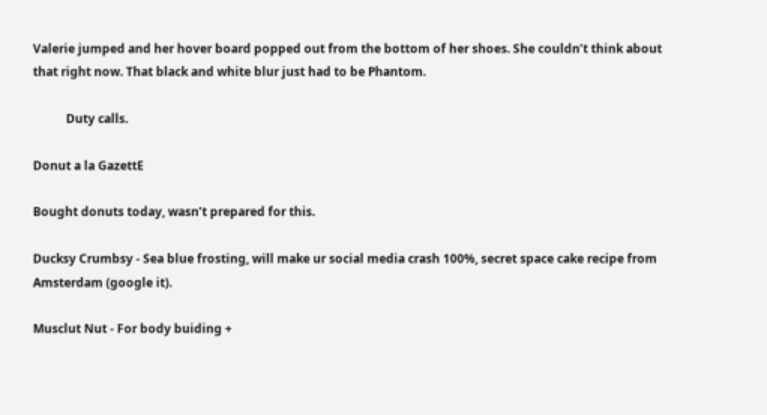Valerie jumped and her hover board popped out from the bottom of her shoes. She couldn’t think about that right now. That black and white blur just had to be Phantom.

           Duty calls.

Donut a la GazettE

Bought donuts today, wasn’t prepared for this.

Ducksy Crumbsy - Sea blue frosting, will make ur social media crash 100%, secret space cake recipe from Amsterdam (google it).

Musclut Nut - For body buiding +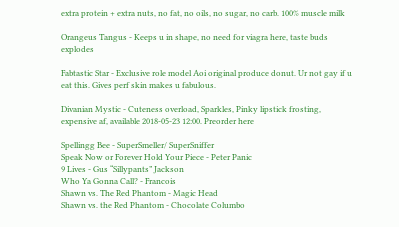extra protein + extra nuts, no fat, no oils, no sugar, no carb. 100% muscle milk

Orangeus Tangus - Keeps u in shape, no need for viagra here, taste buds explodes

Fabtastic Star - Exclusive role model Aoi original produce donut. Ur not gay if u eat this. Gives perf skin makes u fabulous.

Divanian Mystic - Cuteness overload, Sparkles, Pinky lipstick frosting, expensive af, available 2018-05-23 12:00. Preorder here

Spellingg Bee - SuperSmeller/ SuperSniffer
Speak Now or Forever Hold Your Piece - Peter Panic
9 Lives - Gus “Sillypants” Jackson
Who Ya Gonna Call? - Francois
Shawn vs. The Red Phantom - Magic Head
Shawn vs. the Red Phantom - Chocolate Columbo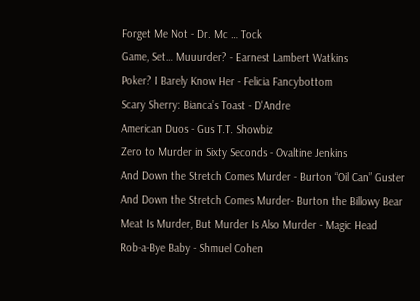Forget Me Not - Dr. Mc … Tock
Game, Set… Muuurder? - Earnest Lambert Watkins
Poker? I Barely Know Her - Felicia Fancybottom
Scary Sherry: Bianca’s Toast - D'Andre
American Duos - Gus T.T. Showbiz
Zero to Murder in Sixty Seconds - Ovaltine Jenkins
And Down the Stretch Comes Murder - Burton “Oil Can” Guster
And Down the Stretch Comes Murder- Burton the Billowy Bear
Meat Is Murder, But Murder Is Also Murder - Magic Head
Rob-a-Bye Baby - Shmuel Cohen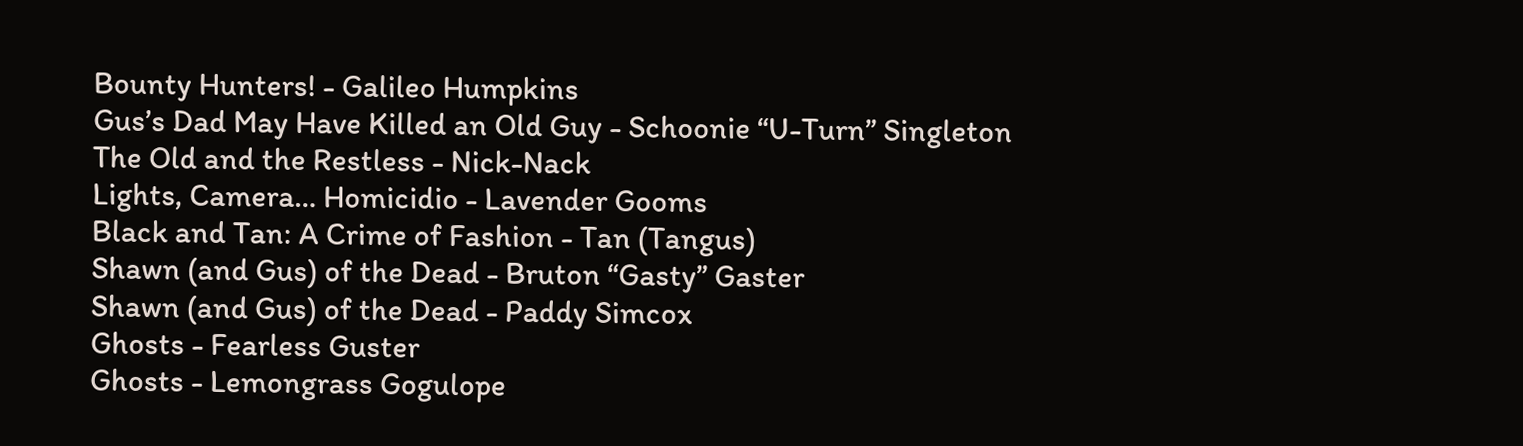Bounty Hunters! - Galileo Humpkins
Gus’s Dad May Have Killed an Old Guy - Schoonie “U-Turn” Singleton
The Old and the Restless - Nick-Nack
Lights, Camera… Homicidio - Lavender Gooms
Black and Tan: A Crime of Fashion - Tan (Tangus)
Shawn (and Gus) of the Dead - Bruton “Gasty” Gaster
Shawn (and Gus) of the Dead - Paddy Simcox
Ghosts - Fearless Guster
Ghosts - Lemongrass Gogulope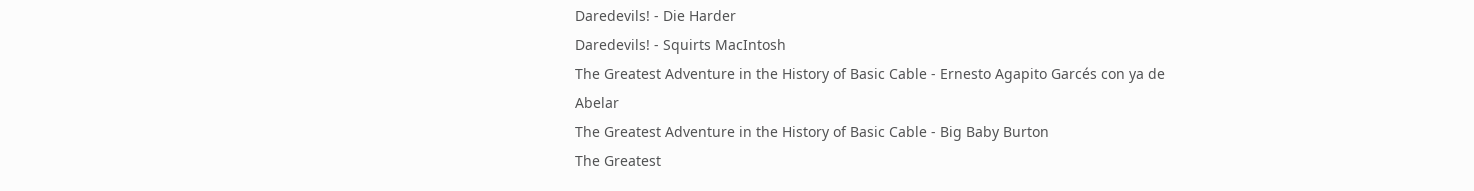Daredevils! - Die Harder
Daredevils! - Squirts MacIntosh
The Greatest Adventure in the History of Basic Cable - Ernesto Agapito Garcés con ya de Abelar
The Greatest Adventure in the History of Basic Cable - Big Baby Burton
The Greatest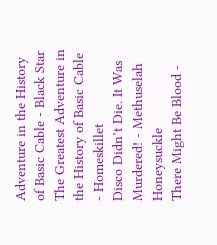Adventure in the History of Basic Cable - Black Star
The Greatest Adventure in the History of Basic Cable - Homeskillet
Disco Didn’t Die. It Was Murdered! - Methuselah Honeysuckle
There Might Be Blood -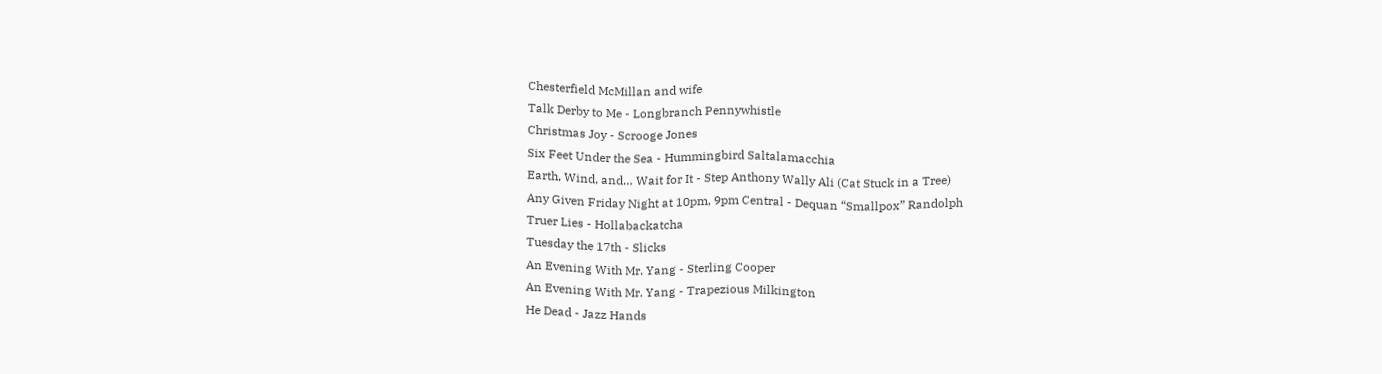Chesterfield McMillan and wife
Talk Derby to Me - Longbranch Pennywhistle
Christmas Joy - Scrooge Jones
Six Feet Under the Sea - Hummingbird Saltalamacchia
Earth, Wind, and… Wait for It - Step Anthony Wally Ali (Cat Stuck in a Tree)
Any Given Friday Night at 10pm, 9pm Central - Dequan “Smallpox” Randolph
Truer Lies - Hollabackatcha
Tuesday the 17th - Slicks
An Evening With Mr. Yang - Sterling Cooper
An Evening With Mr. Yang - Trapezious Milkington
He Dead - Jazz Hands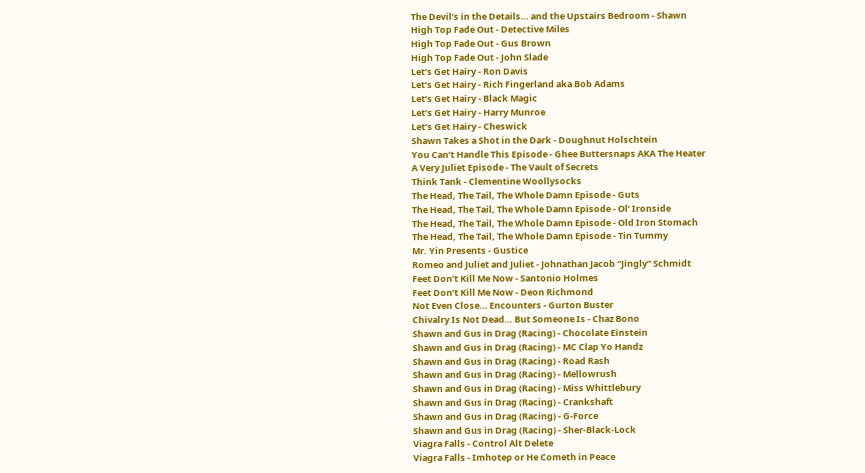The Devil’s in the Details… and the Upstairs Bedroom - Shawn
High Top Fade Out - Detective Miles
High Top Fade Out - Gus Brown
High Top Fade Out - John Slade
Let’s Get Hairy - Ron Davis
Let’s Get Hairy - Rich Fingerland aka Bob Adams
Let’s Get Hairy - Black Magic
Let’s Get Hairy - Harry Munroe
Let’s Get Hairy - Cheswick
Shawn Takes a Shot in the Dark - Doughnut Holschtein
You Can’t Handle This Episode - Ghee Buttersnaps AKA The Heater
A Very Juliet Episode - The Vault of Secrets
Think Tank - Clementine Woollysocks
The Head, The Tail, The Whole Damn Episode - Guts
The Head, The Tail, The Whole Damn Episode - Ol’ Ironside
The Head, The Tail, The Whole Damn Episode - Old Iron Stomach
The Head, The Tail, The Whole Damn Episode - Tin Tummy
Mr. Yin Presents - Gustice
Romeo and Juliet and Juliet - Johnathan Jacob “Jingly” Schmidt
Feet Don’t Kill Me Now - Santonio Holmes
Feet Don’t Kill Me Now - Deon Richmond
Not Even Close… Encounters - Gurton Buster
Chivalry Is Not Dead… But Someone Is - Chaz Bono
Shawn and Gus in Drag (Racing) - Chocolate Einstein
Shawn and Gus in Drag (Racing) - MC Clap Yo Handz
Shawn and Gus in Drag (Racing) - Road Rash
Shawn and Gus in Drag (Racing) - Mellowrush
Shawn and Gus in Drag (Racing) - Miss Whittlebury
Shawn and Gus in Drag (Racing) - Crankshaft
Shawn and Gus in Drag (Racing) - G-Force
Shawn and Gus in Drag (Racing) - Sher-Black-Lock
Viagra Falls - Control Alt Delete
Viagra Falls - Imhotep or He Cometh in Peace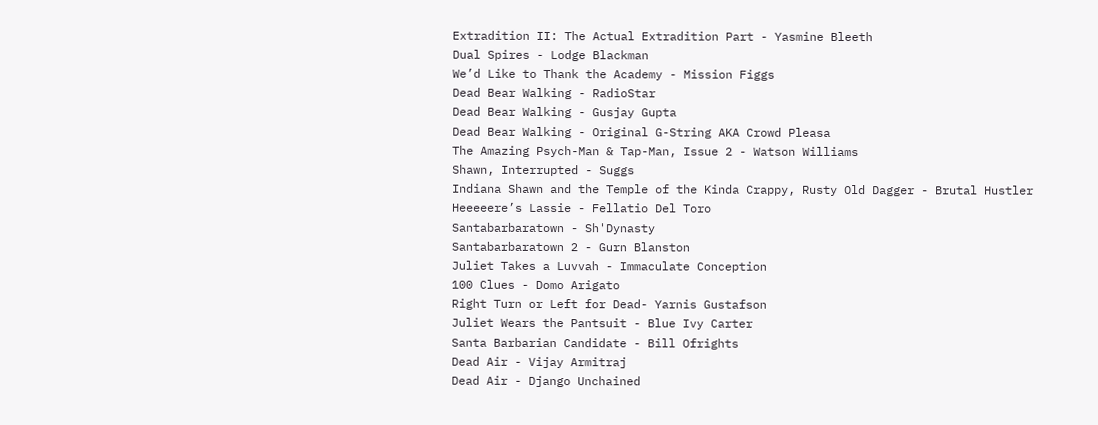Extradition II: The Actual Extradition Part - Yasmine Bleeth
Dual Spires - Lodge Blackman
We’d Like to Thank the Academy - Mission Figgs
Dead Bear Walking - RadioStar
Dead Bear Walking - Gusjay Gupta
Dead Bear Walking - Original G-String AKA Crowd Pleasa
The Amazing Psych-Man & Tap-Man, Issue 2 - Watson Williams
Shawn, Interrupted - Suggs
Indiana Shawn and the Temple of the Kinda Crappy, Rusty Old Dagger - Brutal Hustler
Heeeeere’s Lassie - Fellatio Del Toro
Santabarbaratown - Sh'Dynasty
Santabarbaratown 2 - Gurn Blanston
Juliet Takes a Luvvah - Immaculate Conception
100 Clues - Domo Arigato
Right Turn or Left for Dead- Yarnis Gustafson
Juliet Wears the Pantsuit - Blue Ivy Carter
Santa Barbarian Candidate - Bill Ofrights
Dead Air - Vijay Armitraj
Dead Air - Django Unchained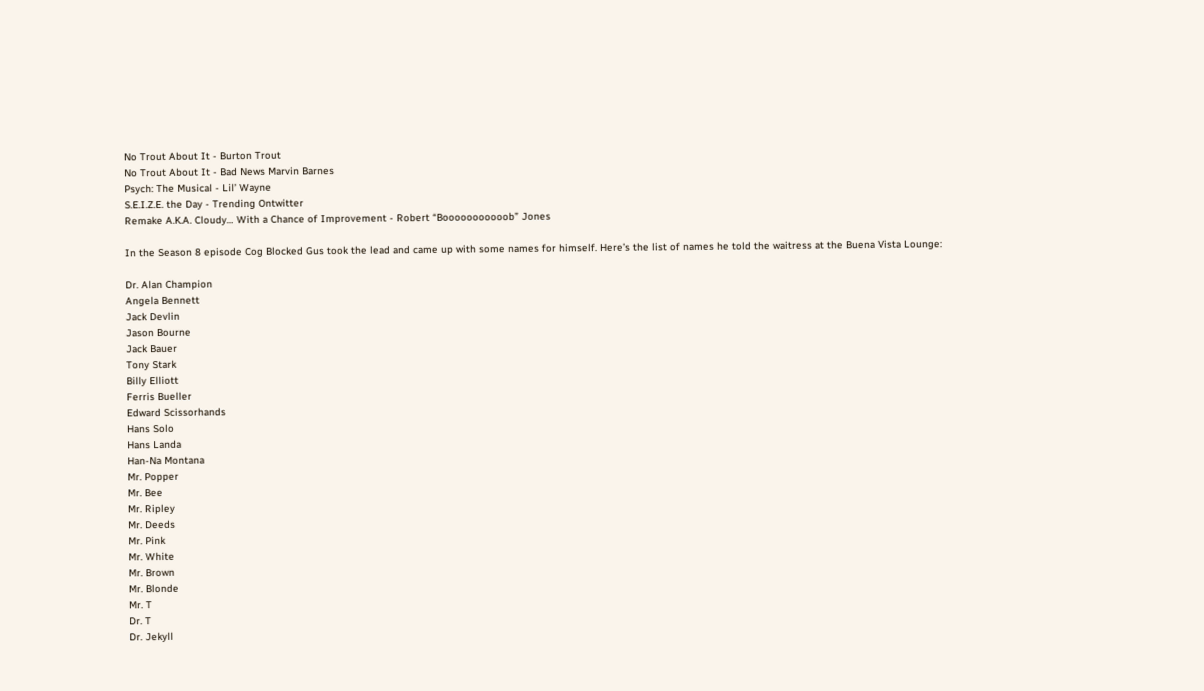No Trout About It - Burton Trout
No Trout About It - Bad News Marvin Barnes
Psych: The Musical - Lil’ Wayne
S.E.I.Z.E. the Day - Trending Ontwitter
Remake A.K.A. Cloudy… With a Chance of Improvement - Robert “Booooooooooob” Jones

In the Season 8 episode Cog Blocked Gus took the lead and came up with some names for himself. Here’s the list of names he told the waitress at the Buena Vista Lounge:

Dr. Alan Champion
Angela Bennett
Jack Devlin
Jason Bourne
Jack Bauer
Tony Stark
Billy Elliott
Ferris Bueller
Edward Scissorhands
Hans Solo
Hans Landa
Han-Na Montana
Mr. Popper
Mr. Bee
Mr. Ripley
Mr. Deeds
Mr. Pink
Mr. White
Mr. Brown
Mr. Blonde
Mr. T
Dr. T
Dr. Jekyll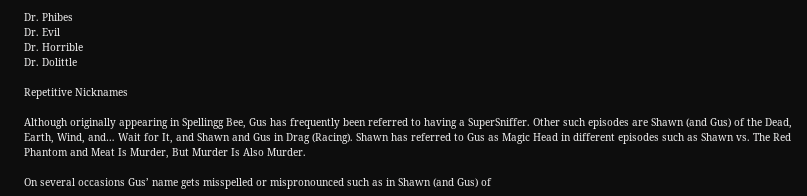Dr. Phibes
Dr. Evil
Dr. Horrible
Dr. Dolittle

Repetitive Nicknames

Although originally appearing in Spellingg Bee, Gus has frequently been referred to having a SuperSniffer. Other such episodes are Shawn (and Gus) of the Dead, Earth, Wind, and… Wait for It, and Shawn and Gus in Drag (Racing). Shawn has referred to Gus as Magic Head in different episodes such as Shawn vs. The Red Phantom and Meat Is Murder, But Murder Is Also Murder.

On several occasions Gus’ name gets misspelled or mispronounced such as in Shawn (and Gus) of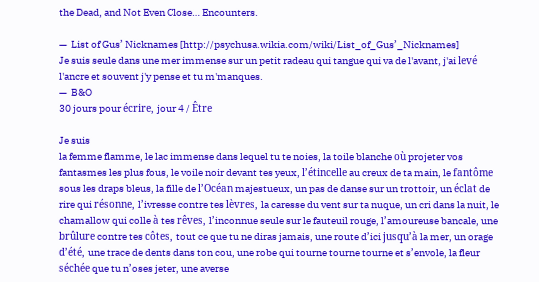the Dead, and Not Even Close… Encounters.

—  List of Gus’ Nicknames [http://psychusa.wikia.com/wiki/List_of_Gus’_Nicknames]
Je suis seule dans une mer immense sur un petit radeau qui tangue qui va de l'avant, j'ai levé l'ancre et souvent j'y pense et tu m'manques.
—  B&O
30 jours pour écrire, jour 4 / Être

Je suis
la femme flamme, le lac immense dans lequel tu te noies, la toile blanche où projeter vos fantasmes les plus fous, le voile noir devant tes yeux, l’étincelle au creux de ta main, le fantôme sous les draps bleus, la fille de l’Océan majestueux, un pas de danse sur un trottoir, un éclat de rire qui résonne, l’ivresse contre tes lèvres, la caresse du vent sur ta nuque, un cri dans la nuit, le chamallow qui colle à tes rêves, l’inconnue seule sur le fauteuil rouge, l’amoureuse bancale, une brûlure contre tes côtes, tout ce que tu ne diras jamais, une route d’ici jusqu’à la mer, un orage d’été, une trace de dents dans ton cou, une robe qui tourne tourne tourne et s’envole, la fleur séchée que tu n’oses jeter, une averse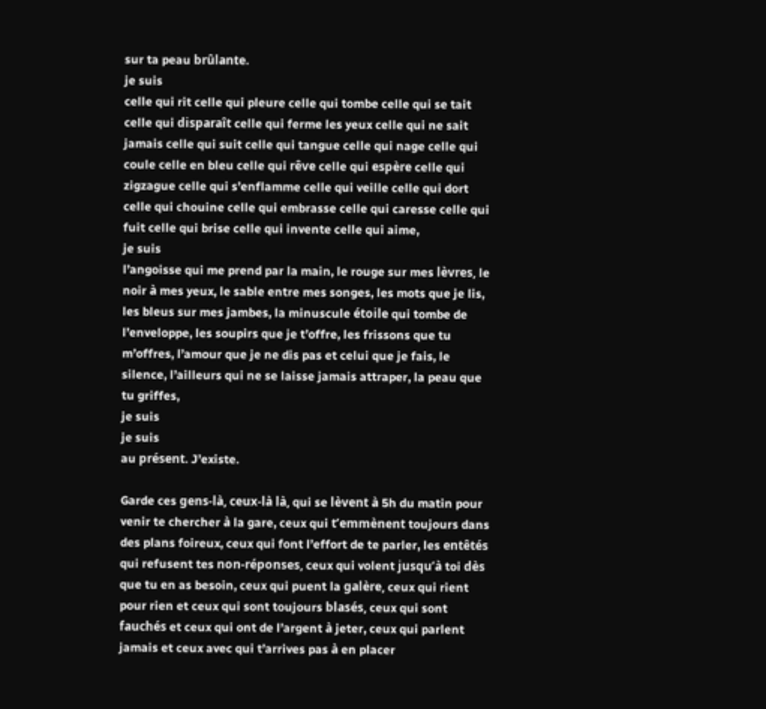sur ta peau brûlante.
je suis
celle qui rit celle qui pleure celle qui tombe celle qui se tait celle qui disparaît celle qui ferme les yeux celle qui ne sait jamais celle qui suit celle qui tangue celle qui nage celle qui coule celle en bleu celle qui rêve celle qui espère celle qui zigzague celle qui s’enflamme celle qui veille celle qui dort celle qui chouine celle qui embrasse celle qui caresse celle qui fuit celle qui brise celle qui invente celle qui aime,
je suis
l’angoisse qui me prend par la main, le rouge sur mes lèvres, le noir à mes yeux, le sable entre mes songes, les mots que je lis, les bleus sur mes jambes, la minuscule étoile qui tombe de l’enveloppe, les soupirs que je t’offre, les frissons que tu m’offres, l’amour que je ne dis pas et celui que je fais, le silence, l’ailleurs qui ne se laisse jamais attraper, la peau que tu griffes,
je suis
je suis
au présent. J’existe.

Garde ces gens-là, ceux-là là, qui se lèvent à 5h du matin pour venir te chercher à la gare, ceux qui t’emmènent toujours dans des plans foireux, ceux qui font l’effort de te parler, les entêtés qui refusent tes non-réponses, ceux qui volent jusqu’à toi dès que tu en as besoin, ceux qui puent la galère, ceux qui rient pour rien et ceux qui sont toujours blasés, ceux qui sont fauchés et ceux qui ont de l’argent à jeter, ceux qui parlent jamais et ceux avec qui t’arrives pas à en placer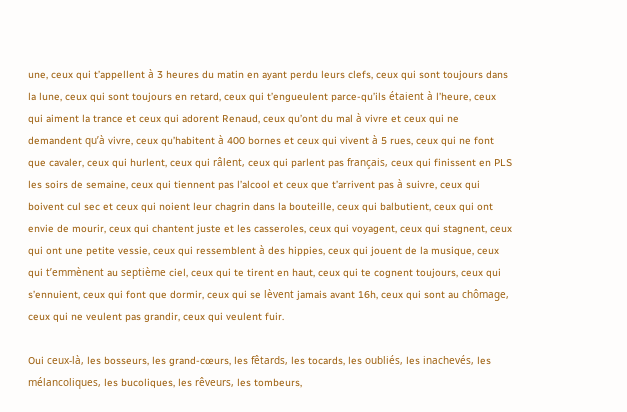une, ceux qui t’appellent à 3 heures du matin en ayant perdu leurs clefs, ceux qui sont toujours dans la lune, ceux qui sont toujours en retard, ceux qui t’engueulent parce-qu’ils étaient à l’heure, ceux qui aiment la trance et ceux qui adorent Renaud, ceux qu’ont du mal à vivre et ceux qui ne demandent qu’à vivre, ceux qu’habitent à 400 bornes et ceux qui vivent à 5 rues, ceux qui ne font que cavaler, ceux qui hurlent, ceux qui râlent, ceux qui parlent pas français, ceux qui finissent en PLS les soirs de semaine, ceux qui tiennent pas l’alcool et ceux que t’arrivent pas à suivre, ceux qui boivent cul sec et ceux qui noient leur chagrin dans la bouteille, ceux qui balbutient, ceux qui ont envie de mourir, ceux qui chantent juste et les casseroles, ceux qui voyagent, ceux qui stagnent, ceux qui ont une petite vessie, ceux qui ressemblent à des hippies, ceux qui jouent de la musique, ceux qui t’emmènent au septième ciel, ceux qui te tirent en haut, ceux qui te cognent toujours, ceux qui s’ennuient, ceux qui font que dormir, ceux qui se lèvent jamais avant 16h, ceux qui sont au chômage, ceux qui ne veulent pas grandir, ceux qui veulent fuir.

Oui ceux-là, les bosseurs, les grand-cœurs, les fêtards, les tocards, les oubliés, les inachevés, les mélancoliques, les bucoliques, les rêveurs, les tombeurs,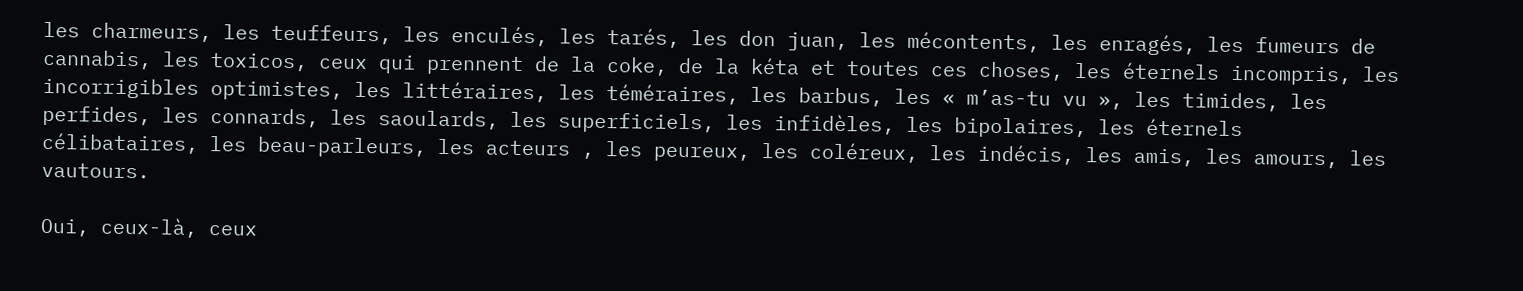les charmeurs, les teuffeurs, les enculés, les tarés, les don juan, les mécontents, les enragés, les fumeurs de cannabis, les toxicos, ceux qui prennent de la coke, de la kéta et toutes ces choses, les éternels incompris, les incorrigibles optimistes, les littéraires, les téméraires, les barbus, les « m’as-tu vu », les timides, les perfides, les connards, les saoulards, les superficiels, les infidèles, les bipolaires, les éternels célibataires, les beau-parleurs, les acteurs , les peureux, les coléreux, les indécis, les amis, les amours, les vautours.

Oui, ceux-là, ceux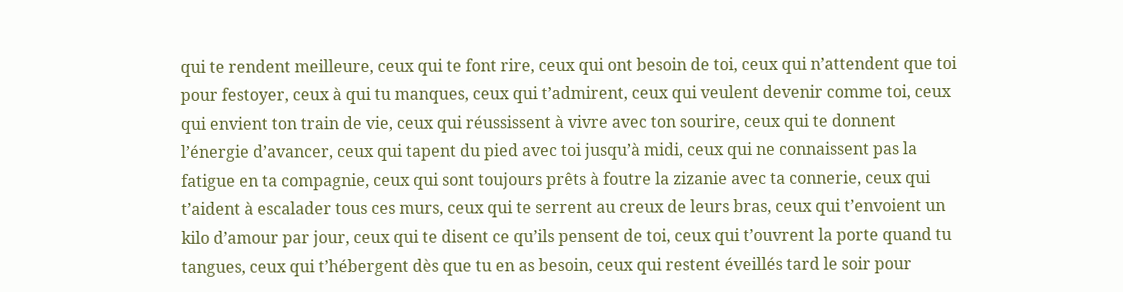qui te rendent meilleure, ceux qui te font rire, ceux qui ont besoin de toi, ceux qui n’attendent que toi pour festoyer, ceux à qui tu manques, ceux qui t’admirent, ceux qui veulent devenir comme toi, ceux qui envient ton train de vie, ceux qui réussissent à vivre avec ton sourire, ceux qui te donnent l’énergie d’avancer, ceux qui tapent du pied avec toi jusqu’à midi, ceux qui ne connaissent pas la fatigue en ta compagnie, ceux qui sont toujours prêts à foutre la zizanie avec ta connerie, ceux qui t’aident à escalader tous ces murs, ceux qui te serrent au creux de leurs bras, ceux qui t’envoient un kilo d’amour par jour, ceux qui te disent ce qu’ils pensent de toi, ceux qui t’ouvrent la porte quand tu tangues, ceux qui t’hébergent dès que tu en as besoin, ceux qui restent éveillés tard le soir pour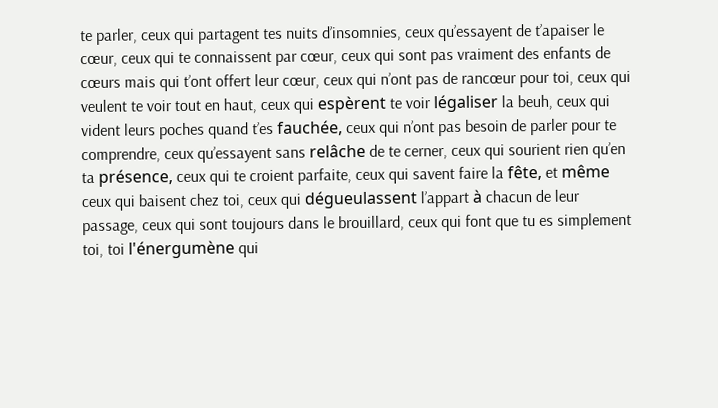te parler, ceux qui partagent tes nuits d’insomnies, ceux qu’essayent de t’apaiser le cœur, ceux qui te connaissent par cœur, ceux qui sont pas vraiment des enfants de cœurs mais qui t’ont offert leur cœur, ceux qui n’ont pas de rancœur pour toi, ceux qui veulent te voir tout en haut, ceux qui espèrent te voir légaliser la beuh, ceux qui vident leurs poches quand t’es fauchée, ceux qui n’ont pas besoin de parler pour te comprendre, ceux qu’essayent sans relâche de te cerner, ceux qui sourient rien qu’en ta présence, ceux qui te croient parfaite, ceux qui savent faire la fête, et même ceux qui baisent chez toi, ceux qui dégueulassent l’appart à chacun de leur passage, ceux qui sont toujours dans le brouillard, ceux qui font que tu es simplement toi, toi l'énergumène qui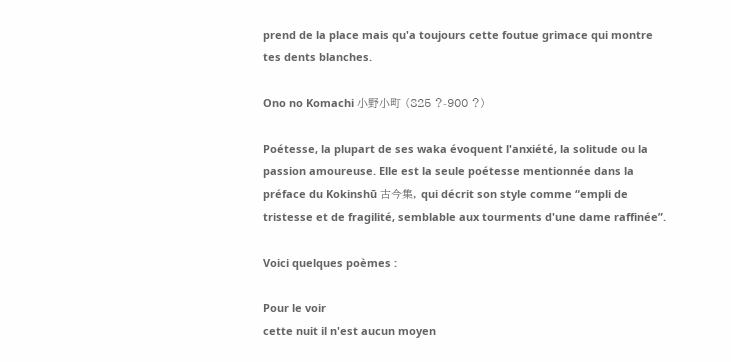prend de la place mais qu'a toujours cette foutue grimace qui montre tes dents blanches.

Ono no Komachi 小野小町 (825 ?-900 ?)

Poétesse, la plupart de ses waka évoquent l'anxiété, la solitude ou la passion amoureuse. Elle est la seule poétesse mentionnée dans la préface du Kokinshū 古今集, qui décrit son style comme “empli de tristesse et de fragilité, semblable aux tourments d'une dame raffinée”.

Voici quelques poèmes :

Pour le voir
cette nuit il n'est aucun moyen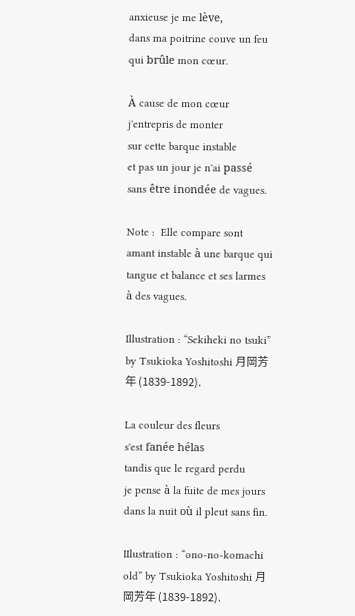anxieuse je me lève,
dans ma poitrine couve un feu
qui brûle mon cœur.

À cause de mon cœur
j'entrepris de monter
sur cette barque instable
et pas un jour je n'ai passé
sans être inondée de vagues.

Note :  Elle compare sont amant instable à une barque qui tangue et balance et ses larmes à des vagues.

Illustration : “Sekiheki no tsuki” by Tsukioka Yoshitoshi 月岡芳年 (1839-1892).

La couleur des fleurs
s'est fanée hélas
tandis que le regard perdu
je pense à la fuite de mes jours
dans la nuit où il pleut sans fin.

IIlustration : “ono-no-komachi old” by Tsukioka Yoshitoshi 月岡芳年 (1839-1892).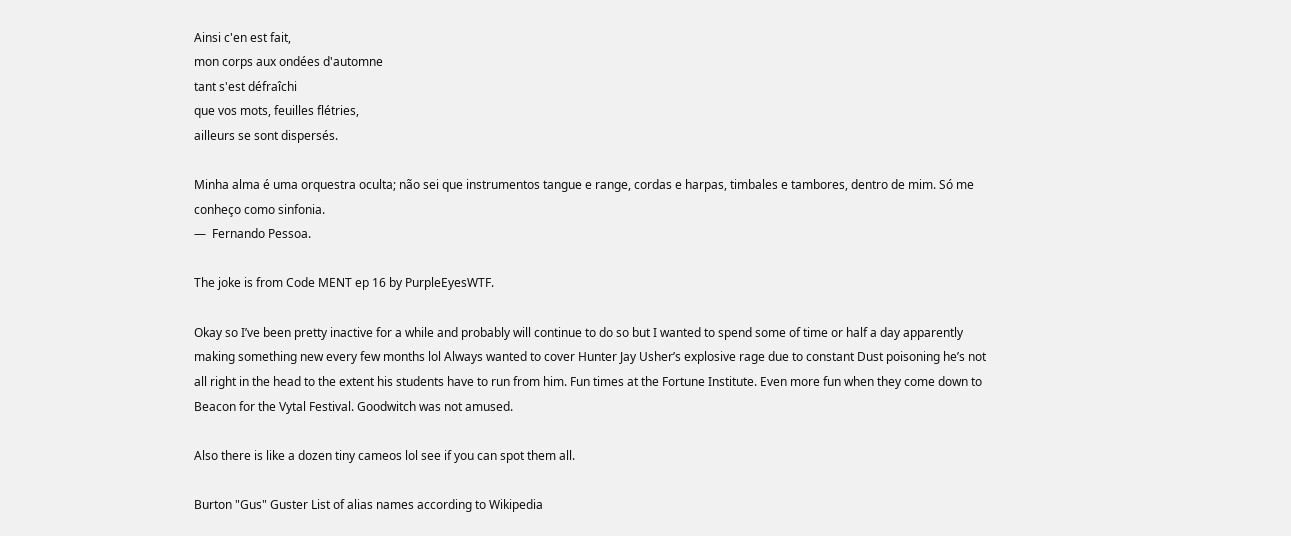Ainsi c'en est fait,
mon corps aux ondées d'automne
tant s'est défraîchi
que vos mots, feuilles flétries,
ailleurs se sont dispersés.

Minha alma é uma orquestra oculta; não sei que instrumentos tangue e range, cordas e harpas, timbales e tambores, dentro de mim. Só me conheço como sinfonia.
—  Fernando Pessoa.

The joke is from Code MENT ep 16 by PurpleEyesWTF.

Okay so I’ve been pretty inactive for a while and probably will continue to do so but I wanted to spend some of time or half a day apparently making something new every few months lol Always wanted to cover Hunter Jay Usher’s explosive rage due to constant Dust poisoning he’s not all right in the head to the extent his students have to run from him. Fun times at the Fortune Institute. Even more fun when they come down to Beacon for the Vytal Festival. Goodwitch was not amused.

Also there is like a dozen tiny cameos lol see if you can spot them all.

Burton "Gus" Guster List of alias names according to Wikipedia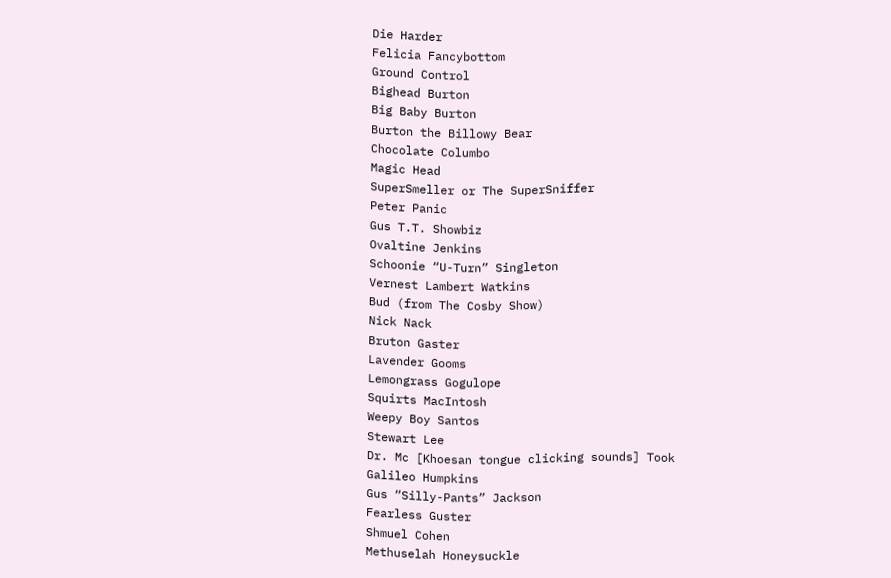Die Harder
Felicia Fancybottom
Ground Control
Bighead Burton
Big Baby Burton
Burton the Billowy Bear
Chocolate Columbo
Magic Head
SuperSmeller or The SuperSniffer
Peter Panic
Gus T.T. Showbiz
Ovaltine Jenkins
Schoonie “U-Turn” Singleton
Vernest Lambert Watkins
Bud (from The Cosby Show)
Nick Nack
Bruton Gaster
Lavender Gooms
Lemongrass Gogulope
Squirts MacIntosh
Weepy Boy Santos
Stewart Lee
Dr. Mc [Khoesan tongue clicking sounds] Took
Galileo Humpkins
Gus “Silly-Pants” Jackson
Fearless Guster
Shmuel Cohen
Methuselah Honeysuckle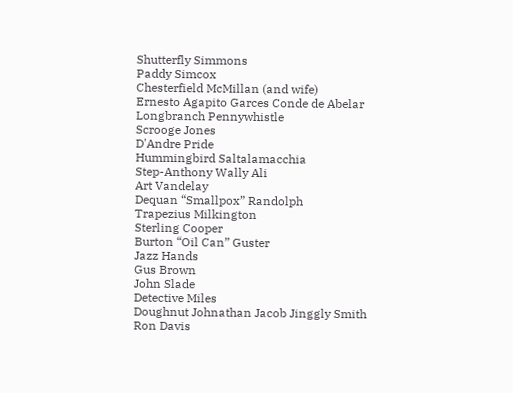Shutterfly Simmons
Paddy Simcox
Chesterfield McMillan (and wife)
Ernesto Agapito Garces Conde de Abelar
Longbranch Pennywhistle
Scrooge Jones
D'Andre Pride
Hummingbird Saltalamacchia
Step-Anthony Wally Ali
Art Vandelay
Dequan “Smallpox” Randolph
Trapezius Milkington
Sterling Cooper
Burton “Oil Can” Guster
Jazz Hands
Gus Brown
John Slade
Detective Miles
Doughnut Johnathan Jacob Jinggly Smith
Ron Davis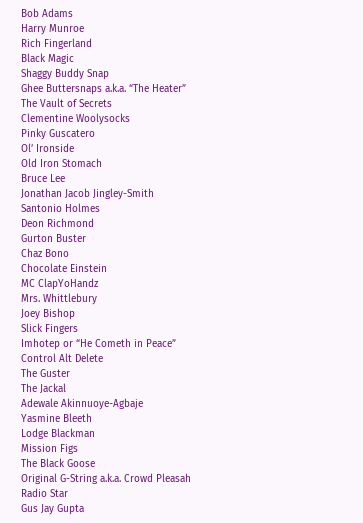Bob Adams
Harry Munroe
Rich Fingerland
Black Magic
Shaggy Buddy Snap
Ghee Buttersnaps a.k.a. “The Heater”
The Vault of Secrets
Clementine Woolysocks
Pinky Guscatero
Ol’ Ironside
Old Iron Stomach
Bruce Lee
Jonathan Jacob Jingley-Smith
Santonio Holmes
Deon Richmond
Gurton Buster
Chaz Bono
Chocolate Einstein
MC ClapYoHandz
Mrs. Whittlebury
Joey Bishop
Slick Fingers
Imhotep or “He Cometh in Peace”
Control Alt Delete
The Guster
The Jackal
Adewale Akinnuoye-Agbaje
Yasmine Bleeth
Lodge Blackman
Mission Figs
The Black Goose
Original G-String a.k.a. Crowd Pleasah
Radio Star
Gus Jay Gupta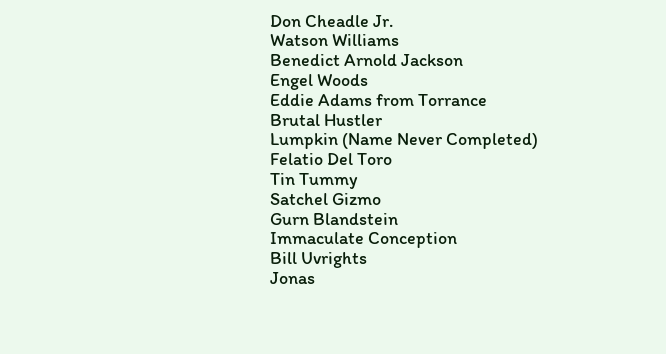Don Cheadle Jr.
Watson Williams
Benedict Arnold Jackson
Engel Woods
Eddie Adams from Torrance
Brutal Hustler
Lumpkin (Name Never Completed)
Felatio Del Toro
Tin Tummy
Satchel Gizmo
Gurn Blandstein
Immaculate Conception
Bill Uvrights
Jonas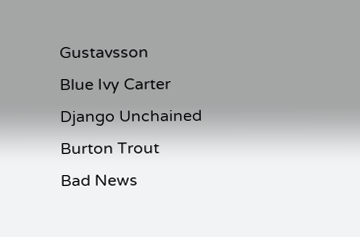Gustavsson
Blue Ivy Carter
Django Unchained
Burton Trout
Bad News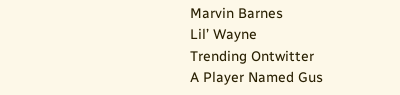Marvin Barnes
Lil’ Wayne
Trending Ontwitter
A Player Named Gus